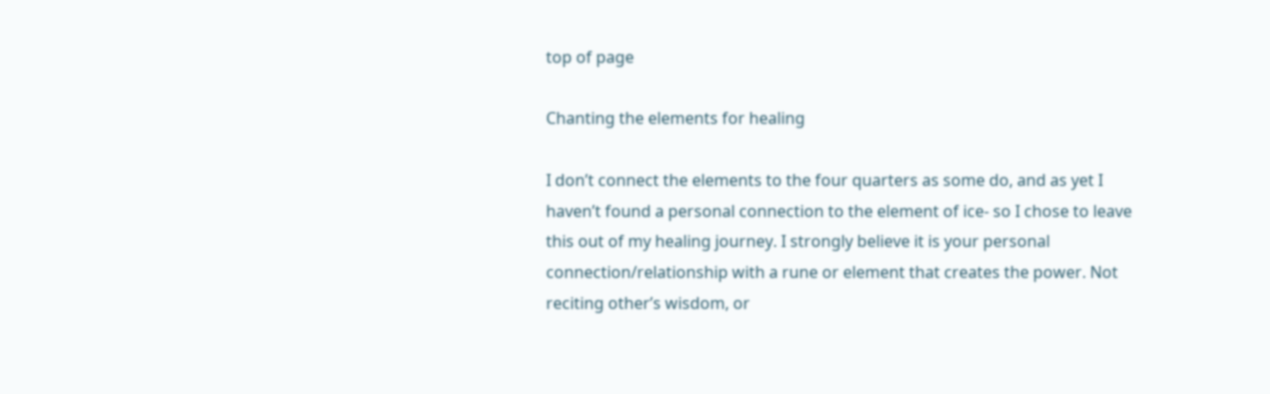top of page

Chanting the elements for healing

I don’t connect the elements to the four quarters as some do, and as yet I haven’t found a personal connection to the element of ice- so I chose to leave this out of my healing journey. I strongly believe it is your personal connection/relationship with a rune or element that creates the power. Not reciting other’s wisdom, or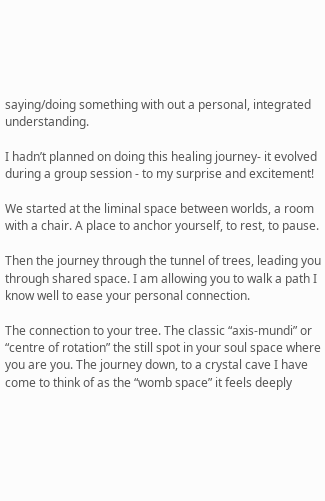saying/doing something with out a personal, integrated understanding.

I hadn’t planned on doing this healing journey- it evolved during a group session - to my surprise and excitement!

We started at the liminal space between worlds, a room with a chair. A place to anchor yourself, to rest, to pause.

Then the journey through the tunnel of trees, leading you through shared space. I am allowing you to walk a path I know well to ease your personal connection.

The connection to your tree. The classic “axis-mundi” or “centre of rotation” the still spot in your soul space where you are you. The journey down, to a crystal cave I have come to think of as the “womb space” it feels deeply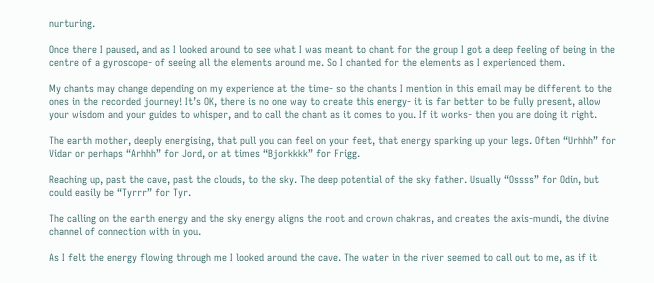nurturing.

Once there I paused, and as I looked around to see what I was meant to chant for the group I got a deep feeling of being in the centre of a gyroscope- of seeing all the elements around me. So I chanted for the elements as I experienced them.

My chants may change depending on my experience at the time- so the chants I mention in this email may be different to the ones in the recorded journey! It’s OK, there is no one way to create this energy- it is far better to be fully present, allow your wisdom and your guides to whisper, and to call the chant as it comes to you. If it works- then you are doing it right.

The earth mother, deeply energising, that pull you can feel on your feet, that energy sparking up your legs. Often “Urhhh” for Vidar or perhaps “Arhhh” for Jord, or at times “Bjorkkkk” for Frigg.

Reaching up, past the cave, past the clouds, to the sky. The deep potential of the sky father. Usually “Ossss” for Odin, but could easily be “Tyrrr” for Tyr.

The calling on the earth energy and the sky energy aligns the root and crown chakras, and creates the axis-mundi, the divine channel of connection with in you.

As I felt the energy flowing through me I looked around the cave. The water in the river seemed to call out to me, as if it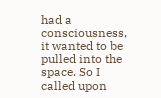had a consciousness, it wanted to be pulled into the space. So I called upon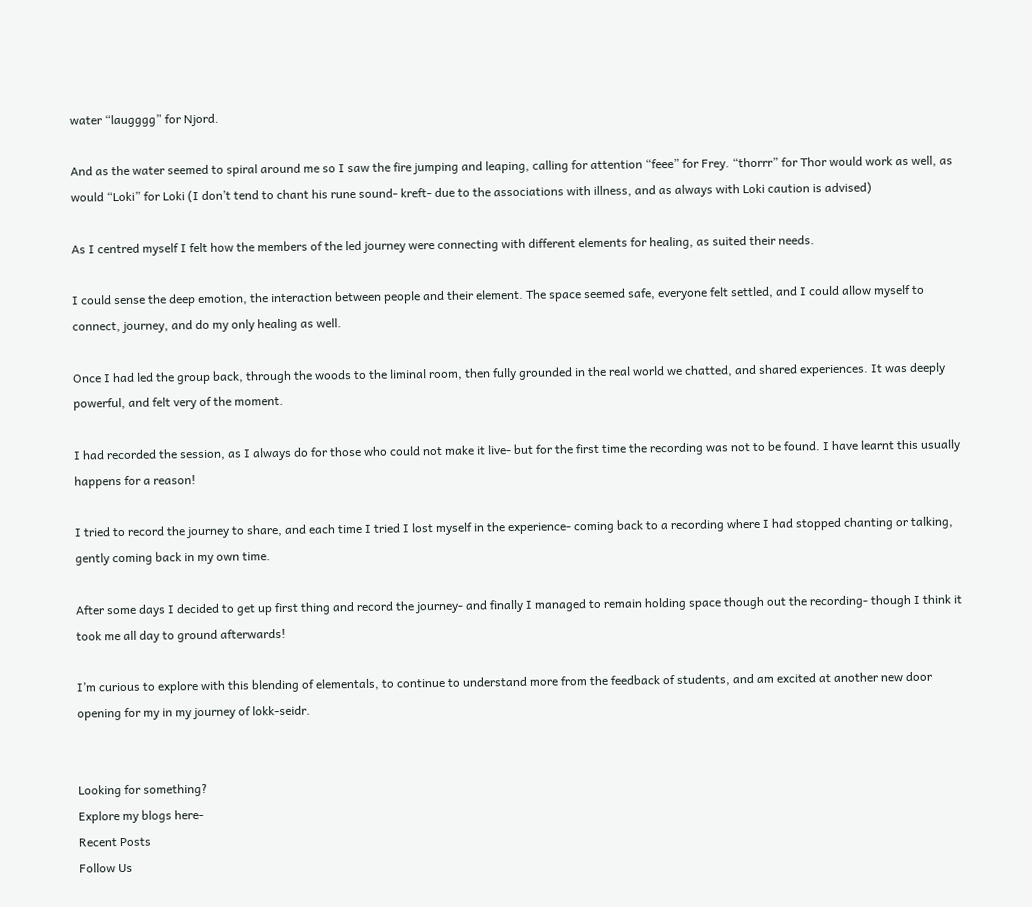water “laugggg” for Njord.

And as the water seemed to spiral around me so I saw the fire jumping and leaping, calling for attention “feee” for Frey. “thorrr” for Thor would work as well, as would “Loki” for Loki (I don’t tend to chant his rune sound- kreft- due to the associations with illness, and as always with Loki caution is advised)

As I centred myself I felt how the members of the led journey were connecting with different elements for healing, as suited their needs.

I could sense the deep emotion, the interaction between people and their element. The space seemed safe, everyone felt settled, and I could allow myself to connect, journey, and do my only healing as well.

Once I had led the group back, through the woods to the liminal room, then fully grounded in the real world we chatted, and shared experiences. It was deeply powerful, and felt very of the moment.

I had recorded the session, as I always do for those who could not make it live- but for the first time the recording was not to be found. I have learnt this usually happens for a reason!

I tried to record the journey to share, and each time I tried I lost myself in the experience- coming back to a recording where I had stopped chanting or talking, gently coming back in my own time.

After some days I decided to get up first thing and record the journey- and finally I managed to remain holding space though out the recording- though I think it took me all day to ground afterwards!

I’m curious to explore with this blending of elementals, to continue to understand more from the feedback of students, and am excited at another new door opening for my in my journey of lokk-seidr.


Looking for something?
Explore my blogs here-
Recent Posts
Follow Us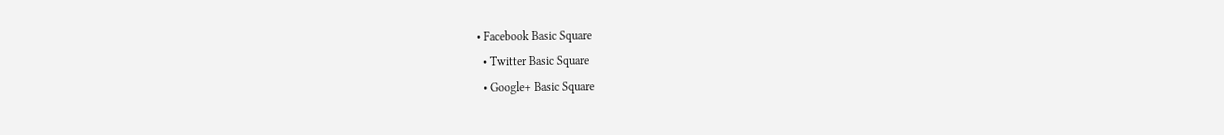• Facebook Basic Square
  • Twitter Basic Square
  • Google+ Basic Square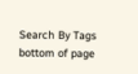Search By Tags
bottom of page